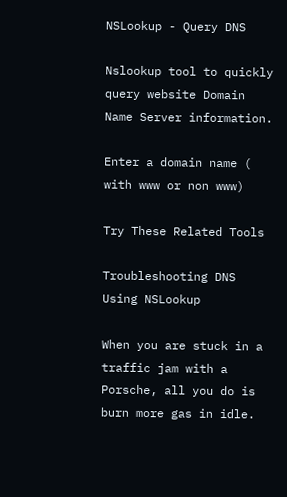NSLookup - Query DNS

Nslookup tool to quickly query website Domain Name Server information.

Enter a domain name ( with www or non www)

Try These Related Tools

Troubleshooting DNS Using NSLookup

When you are stuck in a traffic jam with a Porsche, all you do is burn more gas in idle.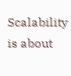Scalability is about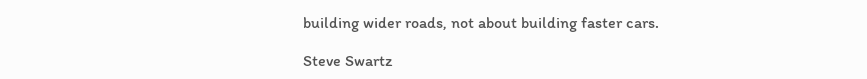building wider roads, not about building faster cars.

Steve Swartz